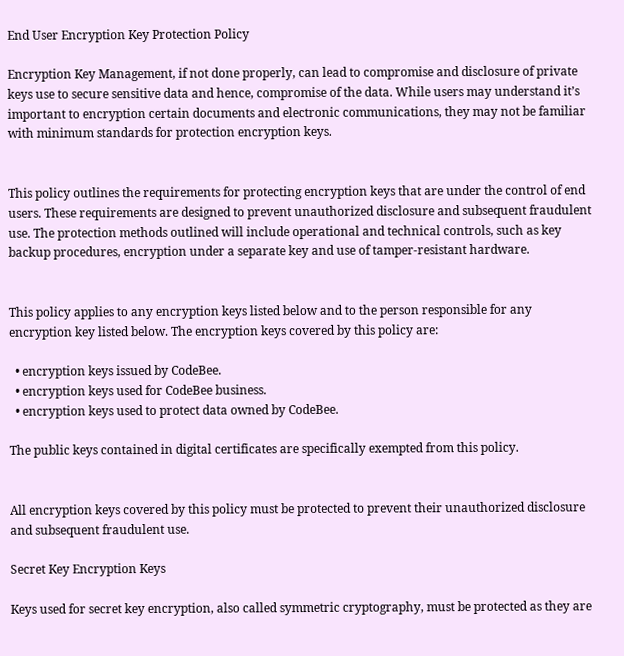End User Encryption Key Protection Policy

Encryption Key Management, if not done properly, can lead to compromise and disclosure of private keys use to secure sensitive data and hence, compromise of the data. While users may understand it’s important to encryption certain documents and electronic communications, they may not be familiar with minimum standards for protection encryption keys.


This policy outlines the requirements for protecting encryption keys that are under the control of end users. These requirements are designed to prevent unauthorized disclosure and subsequent fraudulent use. The protection methods outlined will include operational and technical controls, such as key backup procedures, encryption under a separate key and use of tamper-resistant hardware.


This policy applies to any encryption keys listed below and to the person responsible for any encryption key listed below. The encryption keys covered by this policy are:

  • encryption keys issued by CodeBee.
  • encryption keys used for CodeBee business.
  • encryption keys used to protect data owned by CodeBee.

The public keys contained in digital certificates are specifically exempted from this policy.


All encryption keys covered by this policy must be protected to prevent their unauthorized disclosure and subsequent fraudulent use.

Secret Key Encryption Keys

Keys used for secret key encryption, also called symmetric cryptography, must be protected as they are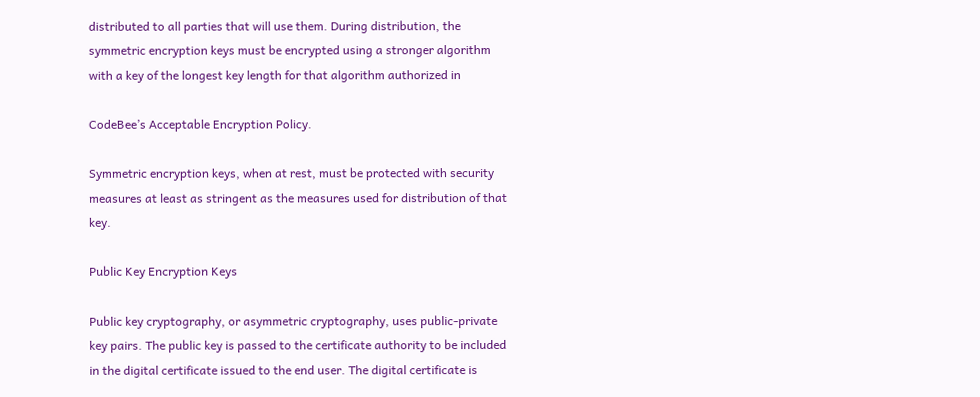distributed to all parties that will use them. During distribution, the symmetric encryption keys must be encrypted using a stronger algorithm with a key of the longest key length for that algorithm authorized in

CodeBee’s Acceptable Encryption Policy.

Symmetric encryption keys, when at rest, must be protected with security measures at least as stringent as the measures used for distribution of that key.

Public Key Encryption Keys

Public key cryptography, or asymmetric cryptography, uses public-private key pairs. The public key is passed to the certificate authority to be included in the digital certificate issued to the end user. The digital certificate is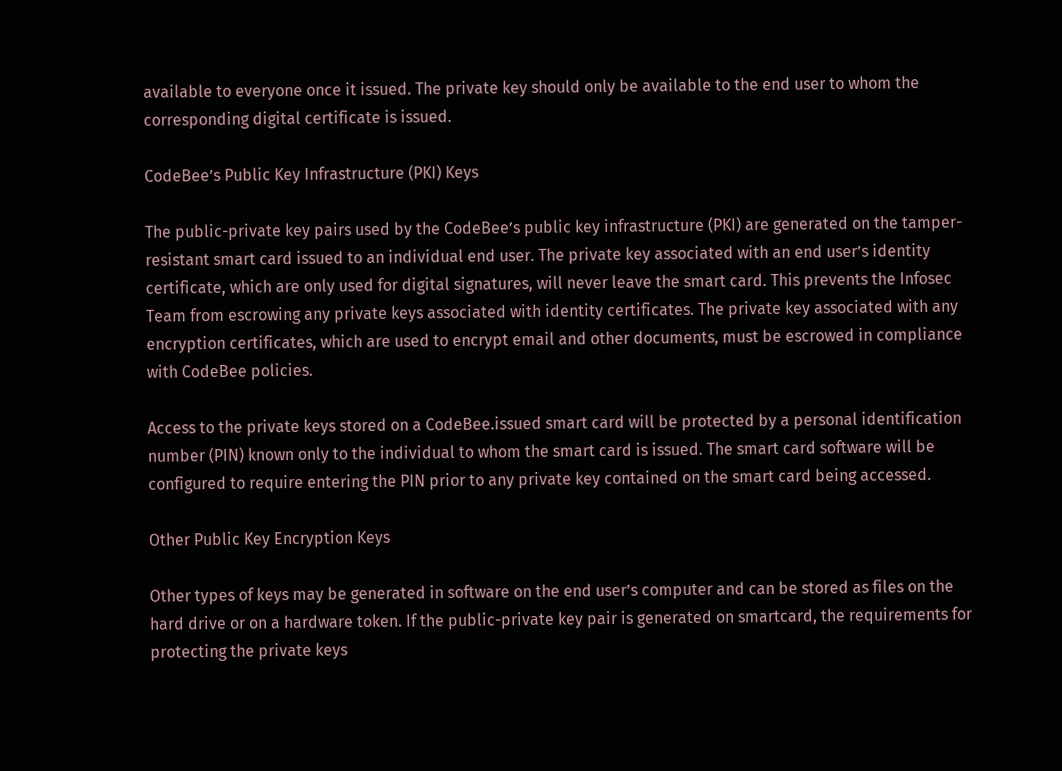available to everyone once it issued. The private key should only be available to the end user to whom the corresponding digital certificate is issued.

CodeBee’s Public Key Infrastructure (PKI) Keys

The public-private key pairs used by the CodeBee’s public key infrastructure (PKI) are generated on the tamper-resistant smart card issued to an individual end user. The private key associated with an end user’s identity certificate, which are only used for digital signatures, will never leave the smart card. This prevents the Infosec Team from escrowing any private keys associated with identity certificates. The private key associated with any encryption certificates, which are used to encrypt email and other documents, must be escrowed in compliance with CodeBee policies.

Access to the private keys stored on a CodeBee.issued smart card will be protected by a personal identification number (PIN) known only to the individual to whom the smart card is issued. The smart card software will be configured to require entering the PIN prior to any private key contained on the smart card being accessed.

Other Public Key Encryption Keys

Other types of keys may be generated in software on the end user’s computer and can be stored as files on the hard drive or on a hardware token. If the public-private key pair is generated on smartcard, the requirements for protecting the private keys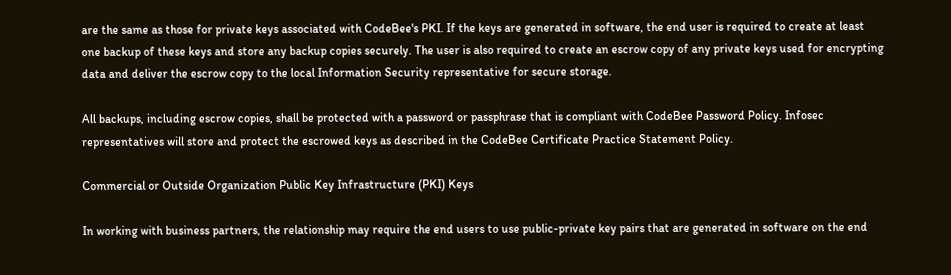are the same as those for private keys associated with CodeBee's PKI. If the keys are generated in software, the end user is required to create at least one backup of these keys and store any backup copies securely. The user is also required to create an escrow copy of any private keys used for encrypting data and deliver the escrow copy to the local Information Security representative for secure storage.

All backups, including escrow copies, shall be protected with a password or passphrase that is compliant with CodeBee Password Policy. Infosec representatives will store and protect the escrowed keys as described in the CodeBee Certificate Practice Statement Policy.

Commercial or Outside Organization Public Key Infrastructure (PKI) Keys

In working with business partners, the relationship may require the end users to use public-private key pairs that are generated in software on the end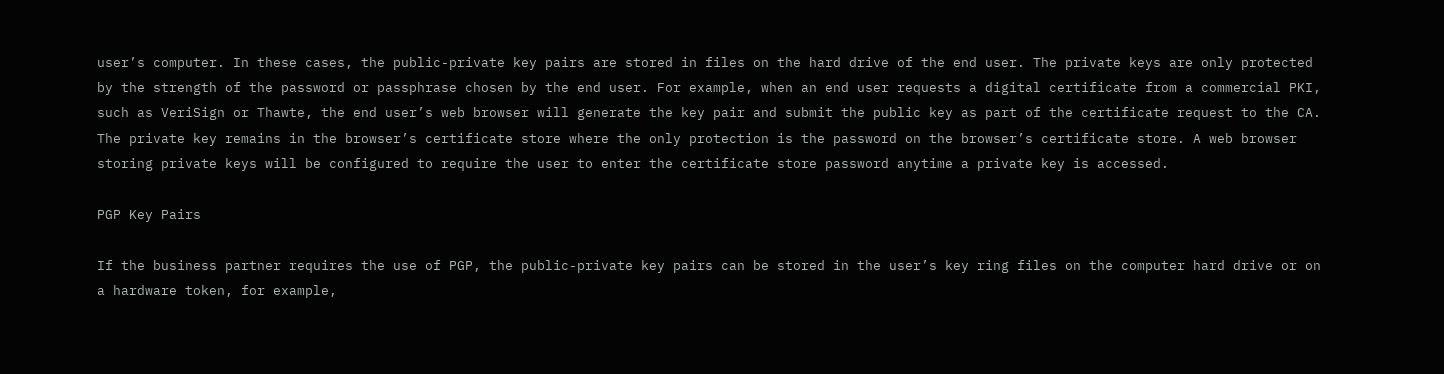user’s computer. In these cases, the public-private key pairs are stored in files on the hard drive of the end user. The private keys are only protected by the strength of the password or passphrase chosen by the end user. For example, when an end user requests a digital certificate from a commercial PKI, such as VeriSign or Thawte, the end user’s web browser will generate the key pair and submit the public key as part of the certificate request to the CA. The private key remains in the browser’s certificate store where the only protection is the password on the browser’s certificate store. A web browser storing private keys will be configured to require the user to enter the certificate store password anytime a private key is accessed.

PGP Key Pairs

If the business partner requires the use of PGP, the public-private key pairs can be stored in the user’s key ring files on the computer hard drive or on a hardware token, for example,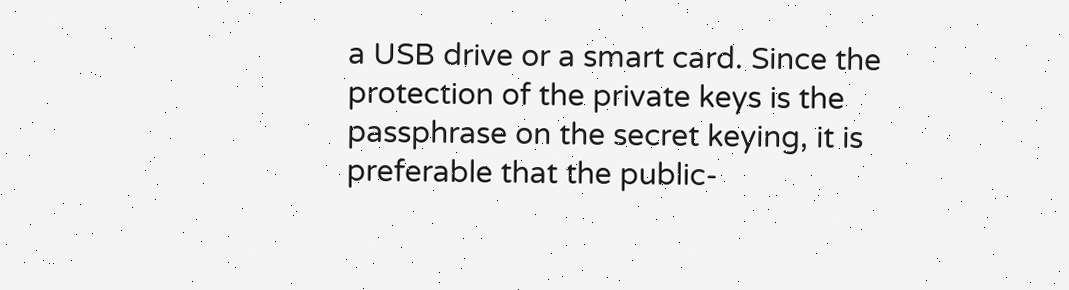a USB drive or a smart card. Since the protection of the private keys is the passphrase on the secret keying, it is preferable that the public-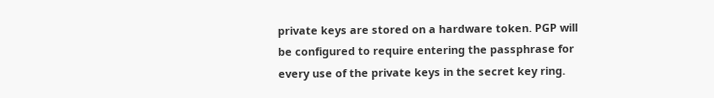private keys are stored on a hardware token. PGP will be configured to require entering the passphrase for every use of the private keys in the secret key ring.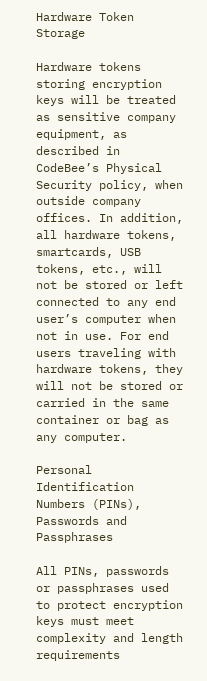Hardware Token Storage

Hardware tokens storing encryption keys will be treated as sensitive company equipment, as described in CodeBee’s Physical Security policy, when outside company offices. In addition, all hardware tokens, smartcards, USB tokens, etc., will not be stored or left connected to any end user’s computer when not in use. For end users traveling with hardware tokens, they will not be stored or carried in the same container or bag as any computer.

Personal Identification Numbers (PINs), Passwords and Passphrases

All PINs, passwords or passphrases used to protect encryption keys must meet complexity and length requirements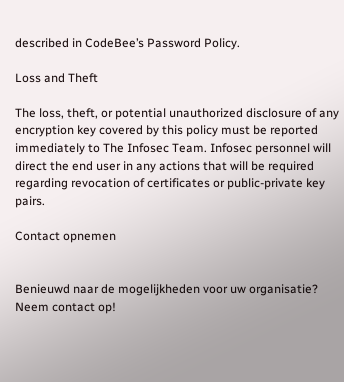described in CodeBee’s Password Policy.

Loss and Theft

The loss, theft, or potential unauthorized disclosure of any encryption key covered by this policy must be reported immediately to The Infosec Team. Infosec personnel will direct the end user in any actions that will be required regarding revocation of certificates or public-private key pairs.

Contact opnemen


Benieuwd naar de mogelijkheden voor uw organisatie? Neem contact op!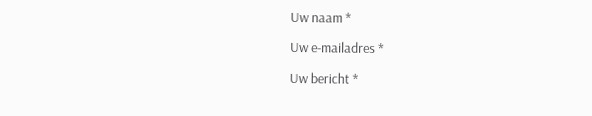Uw naam *

Uw e-mailadres *

Uw bericht *